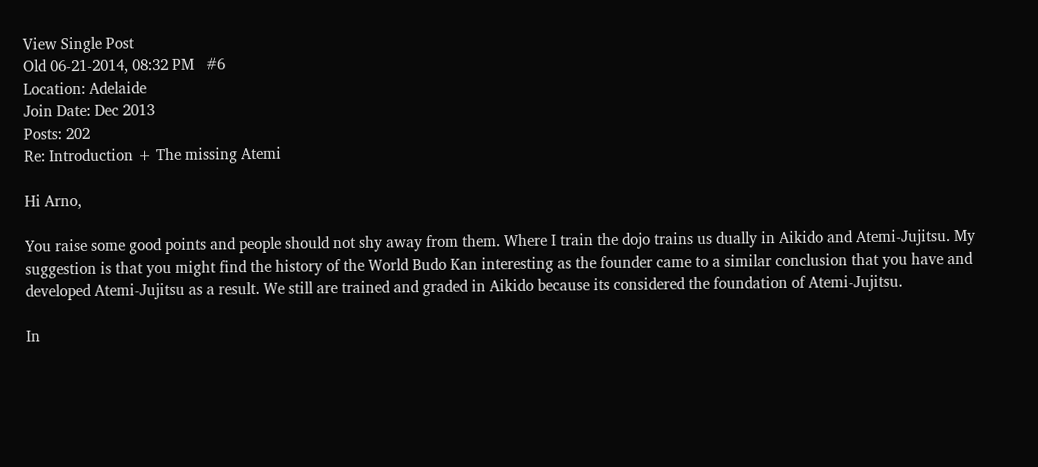View Single Post
Old 06-21-2014, 08:32 PM   #6
Location: Adelaide
Join Date: Dec 2013
Posts: 202
Re: Introduction + The missing Atemi

Hi Arno,

You raise some good points and people should not shy away from them. Where I train the dojo trains us dually in Aikido and Atemi-Jujitsu. My suggestion is that you might find the history of the World Budo Kan interesting as the founder came to a similar conclusion that you have and developed Atemi-Jujitsu as a result. We still are trained and graded in Aikido because its considered the foundation of Atemi-Jujitsu.

In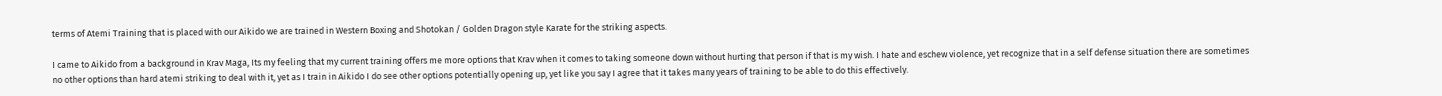terms of Atemi Training that is placed with our Aikido we are trained in Western Boxing and Shotokan / Golden Dragon style Karate for the striking aspects.

I came to Aikido from a background in Krav Maga, Its my feeling that my current training offers me more options that Krav when it comes to taking someone down without hurting that person if that is my wish. I hate and eschew violence, yet recognize that in a self defense situation there are sometimes no other options than hard atemi striking to deal with it, yet as I train in Aikido I do see other options potentially opening up, yet like you say I agree that it takes many years of training to be able to do this effectively.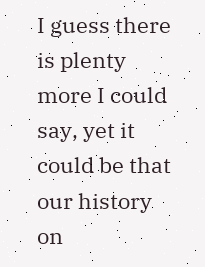I guess there is plenty more I could say, yet it could be that our history on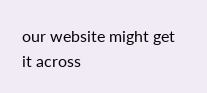our website might get it across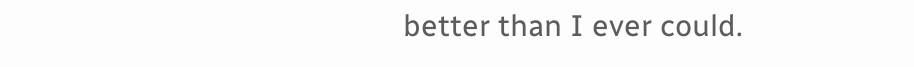better than I ever could.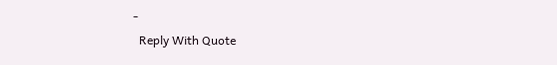-
  Reply With Quote